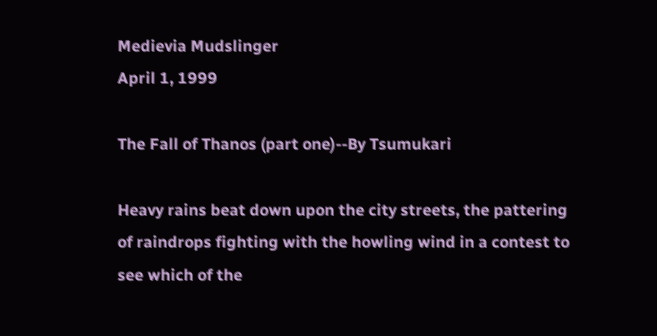Medievia Mudslinger
April 1, 1999

The Fall of Thanos (part one)--By Tsumukari

Heavy rains beat down upon the city streets, the pattering of raindrops fighting with the howling wind in a contest to see which of the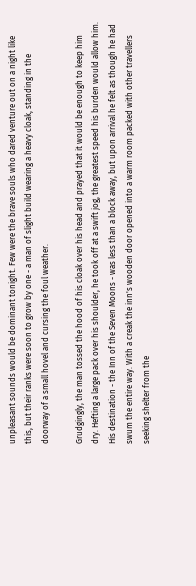unpleasant sounds would be dominant tonight. Few were the brave souls who dared venture out on a night like this, but their ranks were soon to grow by one - a man of slight build wearing a heavy cloak, standing in the doorway of a small hovel and cursing the foul weather.

Grudgingly, the man tossed the hood of his cloak over his head and prayed that it would be enough to keep him dry. Hefting a large pack over his shoulder, he took off at a swift jog, the greatest speed his burden would allow him. His destination - the Inn of the Seven Moons - was less than a block away, but upon arrival he felt as though he had swum the entire way. With a creak the inn's wooden door opened into a warm room packed with other travellers seeking shelter from the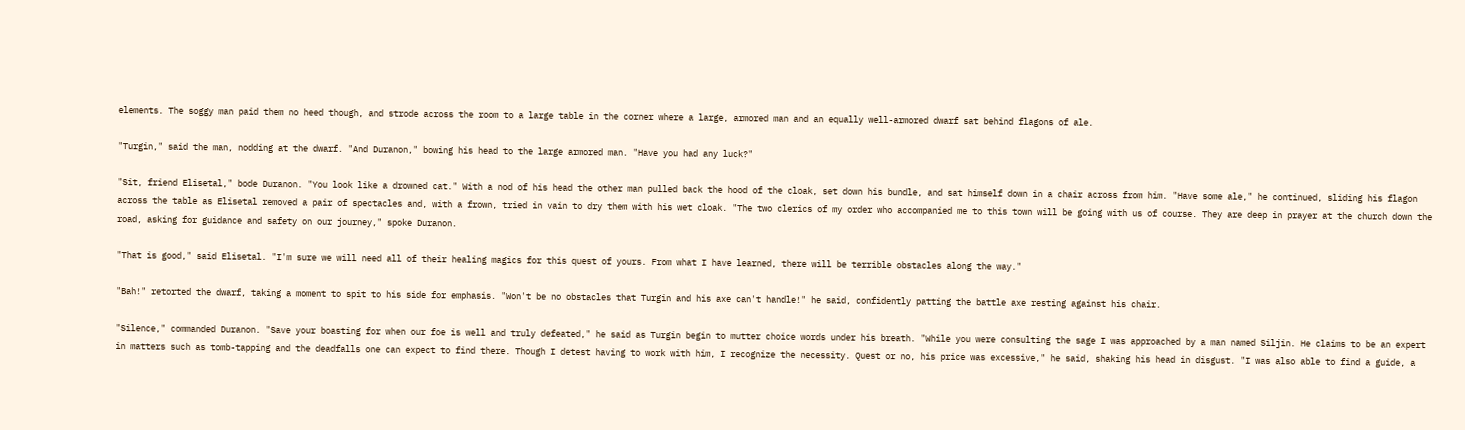elements. The soggy man paid them no heed though, and strode across the room to a large table in the corner where a large, armored man and an equally well-armored dwarf sat behind flagons of ale.

"Turgin," said the man, nodding at the dwarf. "And Duranon," bowing his head to the large armored man. "Have you had any luck?"

"Sit, friend Elisetal," bode Duranon. "You look like a drowned cat." With a nod of his head the other man pulled back the hood of the cloak, set down his bundle, and sat himself down in a chair across from him. "Have some ale," he continued, sliding his flagon across the table as Elisetal removed a pair of spectacles and, with a frown, tried in vain to dry them with his wet cloak. "The two clerics of my order who accompanied me to this town will be going with us of course. They are deep in prayer at the church down the road, asking for guidance and safety on our journey," spoke Duranon.

"That is good," said Elisetal. "I'm sure we will need all of their healing magics for this quest of yours. From what I have learned, there will be terrible obstacles along the way."

"Bah!" retorted the dwarf, taking a moment to spit to his side for emphasis. "Won't be no obstacles that Turgin and his axe can't handle!" he said, confidently patting the battle axe resting against his chair.

"Silence," commanded Duranon. "Save your boasting for when our foe is well and truly defeated," he said as Turgin begin to mutter choice words under his breath. "While you were consulting the sage I was approached by a man named Siljin. He claims to be an expert in matters such as tomb-tapping and the deadfalls one can expect to find there. Though I detest having to work with him, I recognize the necessity. Quest or no, his price was excessive," he said, shaking his head in disgust. "I was also able to find a guide, a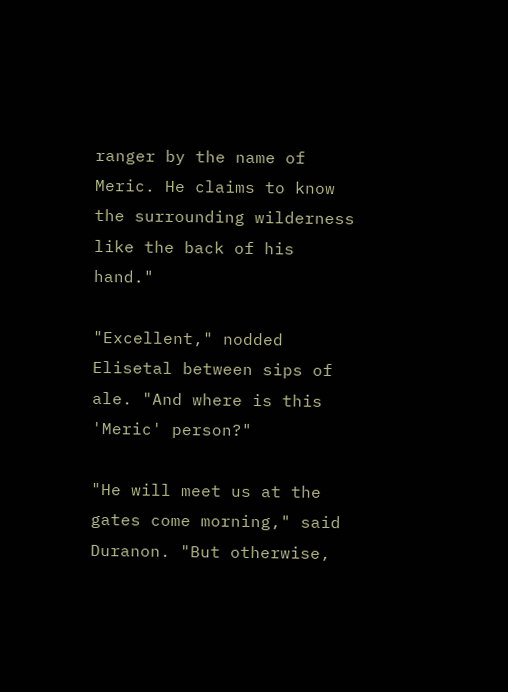ranger by the name of Meric. He claims to know the surrounding wilderness like the back of his hand."

"Excellent," nodded Elisetal between sips of ale. "And where is this 'Meric' person?"

"He will meet us at the gates come morning," said Duranon. "But otherwise,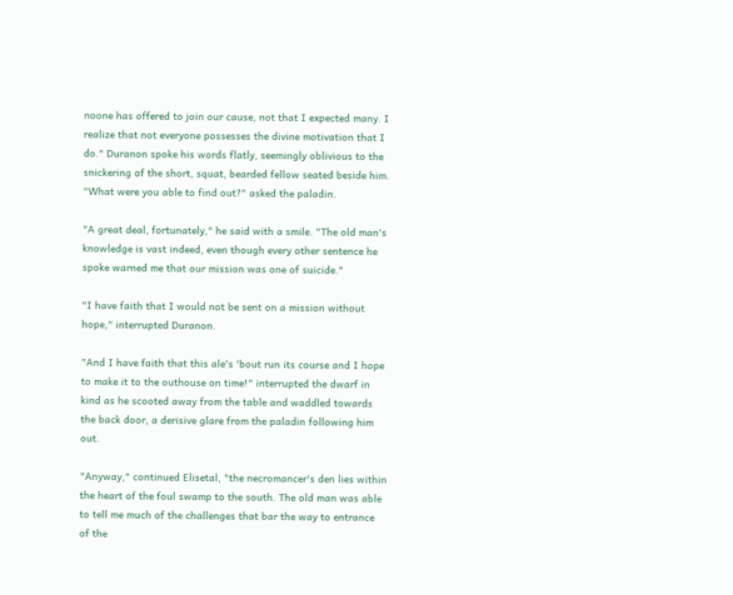noone has offered to join our cause, not that I expected many. I realize that not everyone possesses the divine motivation that I do." Duranon spoke his words flatly, seemingly oblivious to the snickering of the short, squat, bearded fellow seated beside him. "What were you able to find out?" asked the paladin.

"A great deal, fortunately," he said with a smile. "The old man's knowledge is vast indeed, even though every other sentence he spoke warned me that our mission was one of suicide."

"I have faith that I would not be sent on a mission without hope," interrupted Duranon.

"And I have faith that this ale's 'bout run its course and I hope to make it to the outhouse on time!" interrupted the dwarf in kind as he scooted away from the table and waddled towards the back door, a derisive glare from the paladin following him out.

"Anyway," continued Elisetal, "the necromancer's den lies within the heart of the foul swamp to the south. The old man was able to tell me much of the challenges that bar the way to entrance of the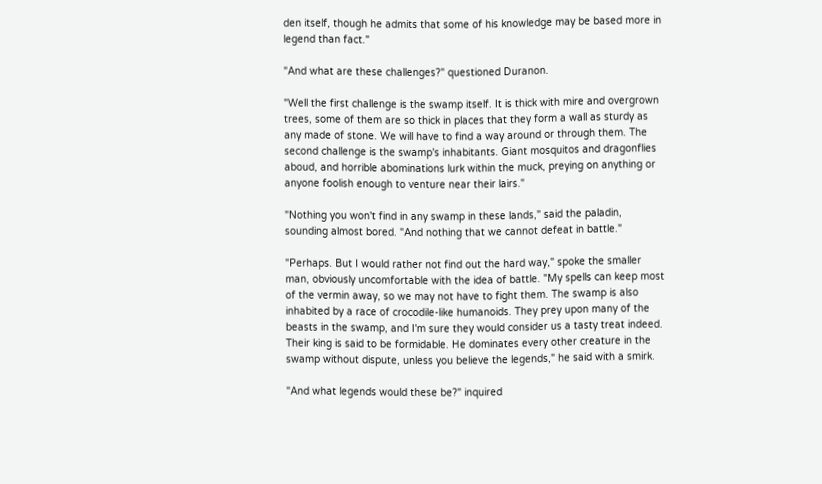den itself, though he admits that some of his knowledge may be based more in legend than fact."

"And what are these challenges?" questioned Duranon.

"Well the first challenge is the swamp itself. It is thick with mire and overgrown trees, some of them are so thick in places that they form a wall as sturdy as any made of stone. We will have to find a way around or through them. The second challenge is the swamp's inhabitants. Giant mosquitos and dragonflies aboud, and horrible abominations lurk within the muck, preying on anything or anyone foolish enough to venture near their lairs."

"Nothing you won't find in any swamp in these lands," said the paladin, sounding almost bored. "And nothing that we cannot defeat in battle."

"Perhaps. But I would rather not find out the hard way," spoke the smaller man, obviously uncomfortable with the idea of battle. "My spells can keep most of the vermin away, so we may not have to fight them. The swamp is also inhabited by a race of crocodile-like humanoids. They prey upon many of the beasts in the swamp, and I'm sure they would consider us a tasty treat indeed. Their king is said to be formidable. He dominates every other creature in the swamp without dispute, unless you believe the legends," he said with a smirk.

"And what legends would these be?" inquired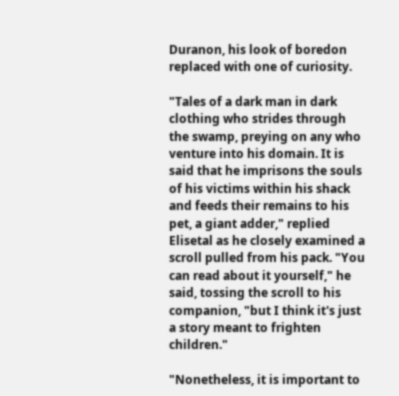Duranon, his look of boredon replaced with one of curiosity.

"Tales of a dark man in dark clothing who strides through the swamp, preying on any who venture into his domain. It is said that he imprisons the souls of his victims within his shack and feeds their remains to his pet, a giant adder," replied Elisetal as he closely examined a scroll pulled from his pack. "You can read about it yourself," he said, tossing the scroll to his companion, "but I think it's just a story meant to frighten children."

"Nonetheless, it is important to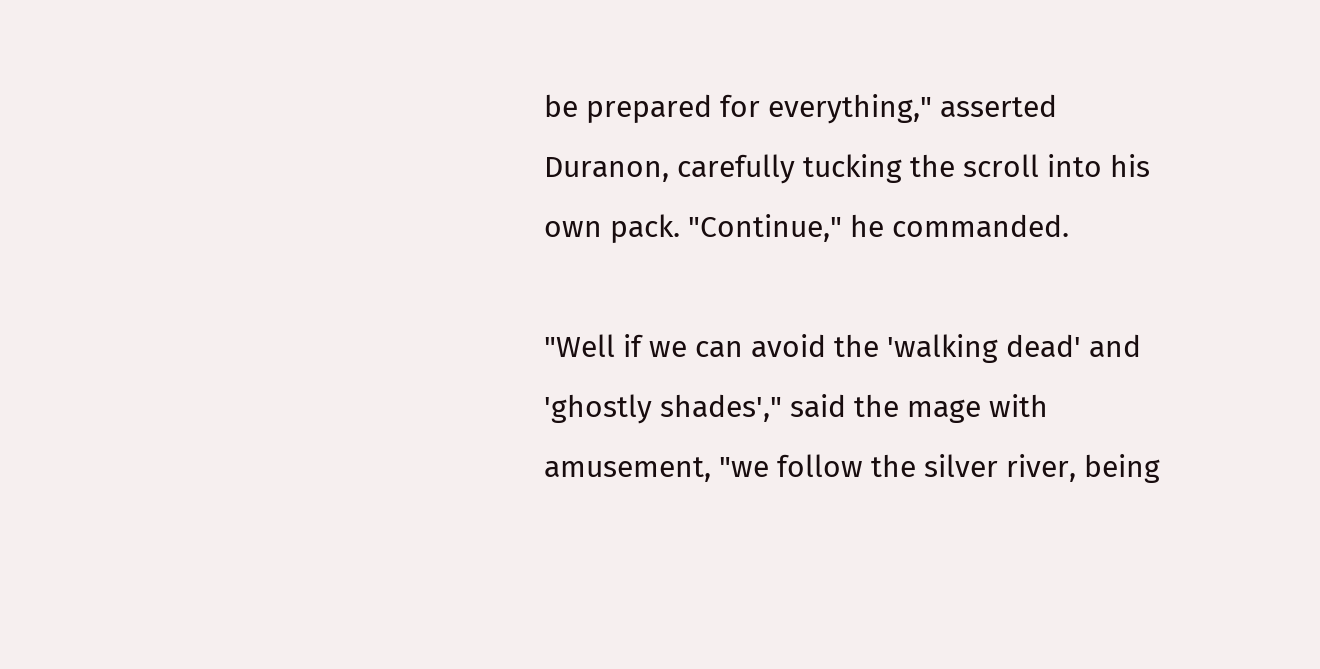be prepared for everything," asserted Duranon, carefully tucking the scroll into his own pack. "Continue," he commanded.

"Well if we can avoid the 'walking dead' and 'ghostly shades'," said the mage with amusement, "we follow the silver river, being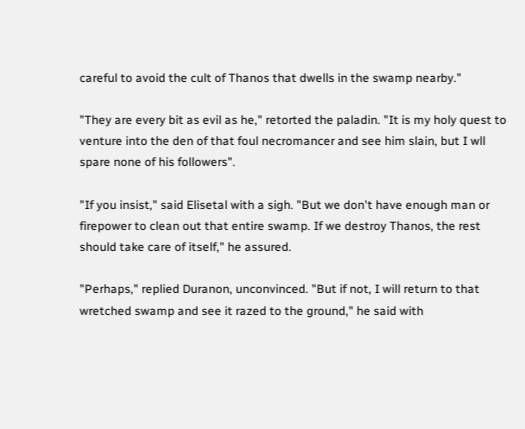careful to avoid the cult of Thanos that dwells in the swamp nearby."

"They are every bit as evil as he," retorted the paladin. "It is my holy quest to venture into the den of that foul necromancer and see him slain, but I wll spare none of his followers".

"If you insist," said Elisetal with a sigh. "But we don't have enough man or firepower to clean out that entire swamp. If we destroy Thanos, the rest should take care of itself," he assured.

"Perhaps," replied Duranon, unconvinced. "But if not, I will return to that wretched swamp and see it razed to the ground," he said with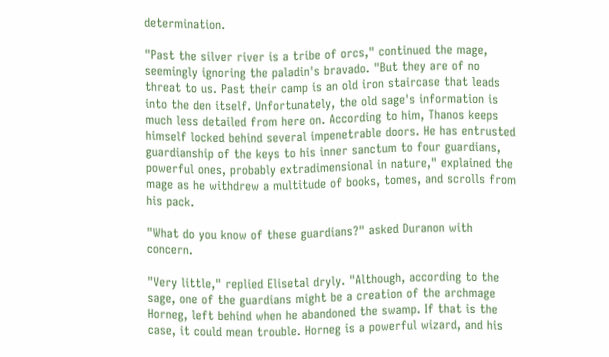determination.

"Past the silver river is a tribe of orcs," continued the mage, seemingly ignoring the paladin's bravado. "But they are of no threat to us. Past their camp is an old iron staircase that leads into the den itself. Unfortunately, the old sage's information is much less detailed from here on. According to him, Thanos keeps himself locked behind several impenetrable doors. He has entrusted guardianship of the keys to his inner sanctum to four guardians, powerful ones, probably extradimensional in nature," explained the mage as he withdrew a multitude of books, tomes, and scrolls from his pack.

"What do you know of these guardians?" asked Duranon with concern.

"Very little," replied Elisetal dryly. "Although, according to the sage, one of the guardians might be a creation of the archmage Horneg, left behind when he abandoned the swamp. If that is the case, it could mean trouble. Horneg is a powerful wizard, and his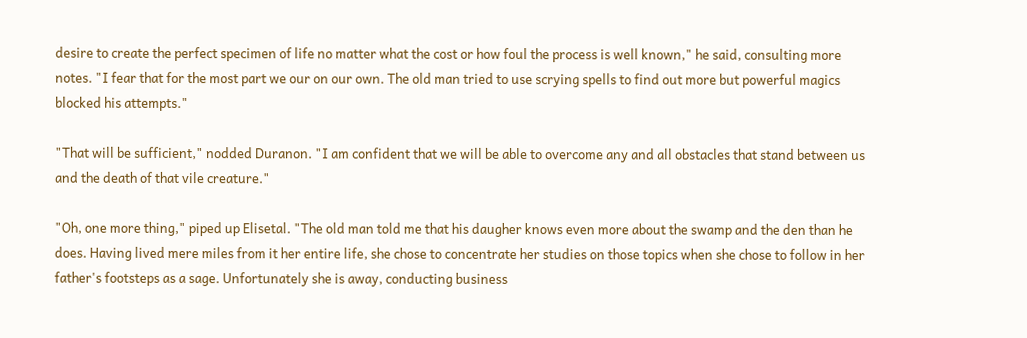desire to create the perfect specimen of life no matter what the cost or how foul the process is well known," he said, consulting more notes. "I fear that for the most part we our on our own. The old man tried to use scrying spells to find out more but powerful magics blocked his attempts."

"That will be sufficient," nodded Duranon. "I am confident that we will be able to overcome any and all obstacles that stand between us and the death of that vile creature."

"Oh, one more thing," piped up Elisetal. "The old man told me that his daugher knows even more about the swamp and the den than he does. Having lived mere miles from it her entire life, she chose to concentrate her studies on those topics when she chose to follow in her father's footsteps as a sage. Unfortunately she is away, conducting business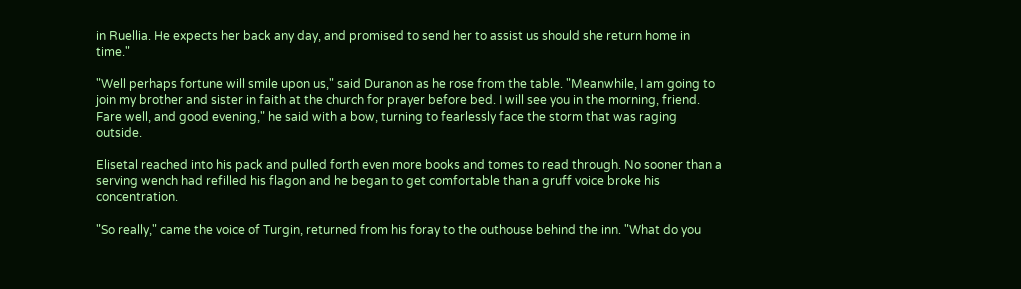in Ruellia. He expects her back any day, and promised to send her to assist us should she return home in time."

"Well perhaps fortune will smile upon us," said Duranon as he rose from the table. "Meanwhile, I am going to join my brother and sister in faith at the church for prayer before bed. I will see you in the morning, friend. Fare well, and good evening," he said with a bow, turning to fearlessly face the storm that was raging outside.

Elisetal reached into his pack and pulled forth even more books and tomes to read through. No sooner than a serving wench had refilled his flagon and he began to get comfortable than a gruff voice broke his concentration.

"So really," came the voice of Turgin, returned from his foray to the outhouse behind the inn. "What do you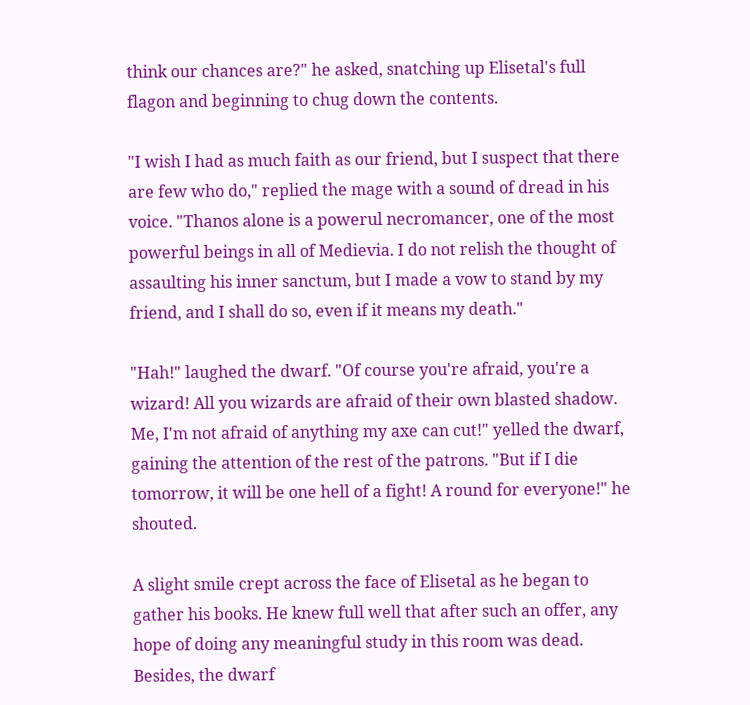think our chances are?" he asked, snatching up Elisetal's full flagon and beginning to chug down the contents.

"I wish I had as much faith as our friend, but I suspect that there are few who do," replied the mage with a sound of dread in his voice. "Thanos alone is a powerul necromancer, one of the most powerful beings in all of Medievia. I do not relish the thought of assaulting his inner sanctum, but I made a vow to stand by my friend, and I shall do so, even if it means my death."

"Hah!" laughed the dwarf. "Of course you're afraid, you're a wizard! All you wizards are afraid of their own blasted shadow. Me, I'm not afraid of anything my axe can cut!" yelled the dwarf, gaining the attention of the rest of the patrons. "But if I die tomorrow, it will be one hell of a fight! A round for everyone!" he shouted.

A slight smile crept across the face of Elisetal as he began to gather his books. He knew full well that after such an offer, any hope of doing any meaningful study in this room was dead. Besides, the dwarf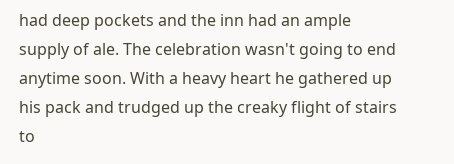had deep pockets and the inn had an ample supply of ale. The celebration wasn't going to end anytime soon. With a heavy heart he gathered up his pack and trudged up the creaky flight of stairs to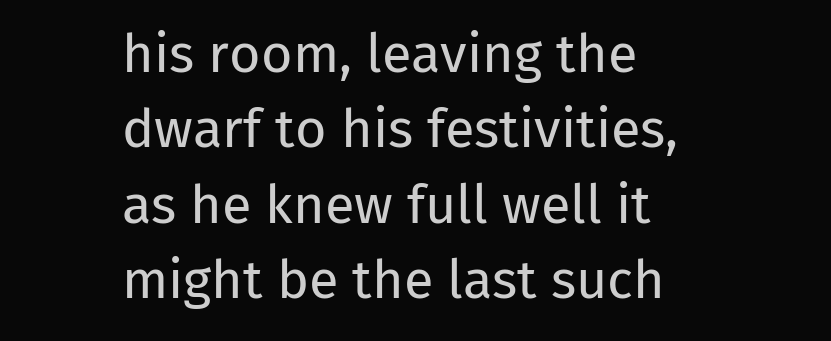his room, leaving the dwarf to his festivities, as he knew full well it might be the last such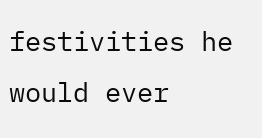festivities he would ever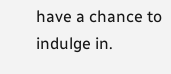have a chance to indulge in.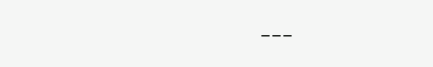___